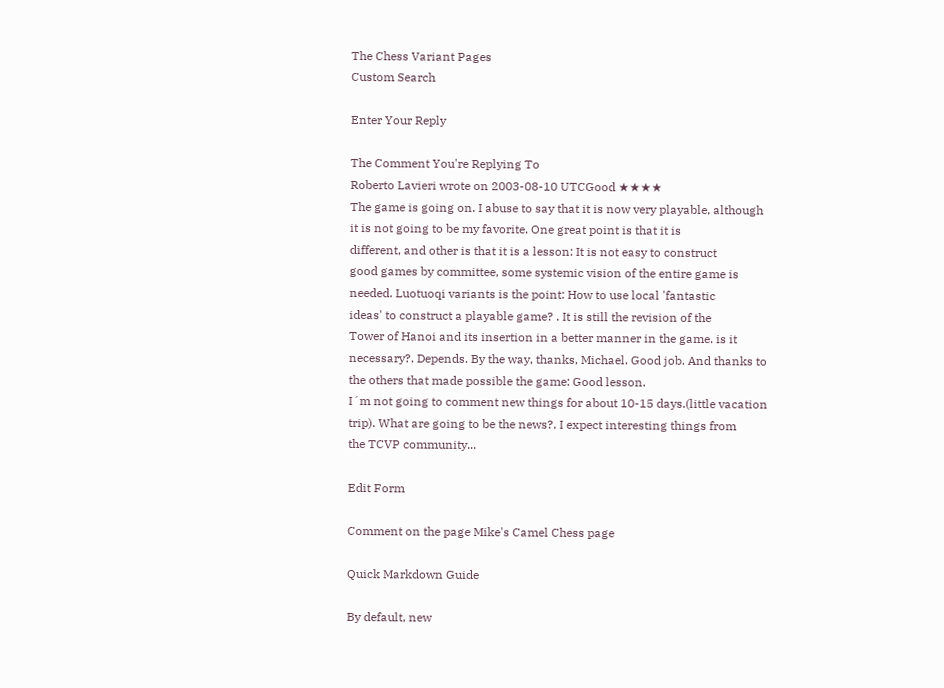The Chess Variant Pages
Custom Search

Enter Your Reply

The Comment You're Replying To
Roberto Lavieri wrote on 2003-08-10 UTCGood ★★★★
The game is going on. I abuse to say that it is now very playable, although
it is not going to be my favorite. One great point is that it is
different, and other is that it is a lesson: It is not easy to construct
good games by committee, some systemic vision of the entire game is
needed. Luotuoqi variants is the point: How to use local 'fantastic
ideas' to construct a playable game? . It is still the revision of the
Tower of Hanoi and its insertion in a better manner in the game. is it
necessary?. Depends. By the way, thanks, Michael. Good job. And thanks to
the others that made possible the game: Good lesson.
I´m not going to comment new things for about 10-15 days.(little vacation
trip). What are going to be the news?. I expect interesting things from
the TCVP community...

Edit Form

Comment on the page Mike's Camel Chess page

Quick Markdown Guide

By default, new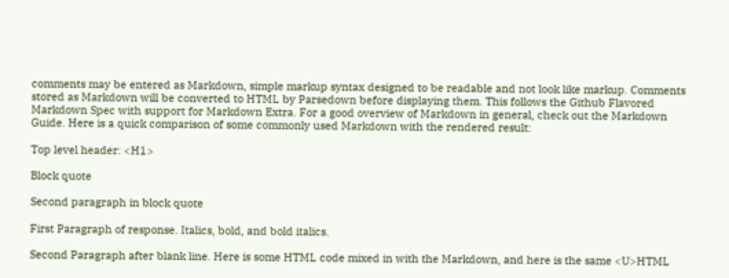comments may be entered as Markdown, simple markup syntax designed to be readable and not look like markup. Comments stored as Markdown will be converted to HTML by Parsedown before displaying them. This follows the Github Flavored Markdown Spec with support for Markdown Extra. For a good overview of Markdown in general, check out the Markdown Guide. Here is a quick comparison of some commonly used Markdown with the rendered result:

Top level header: <H1>

Block quote

Second paragraph in block quote

First Paragraph of response. Italics, bold, and bold italics.

Second Paragraph after blank line. Here is some HTML code mixed in with the Markdown, and here is the same <U>HTML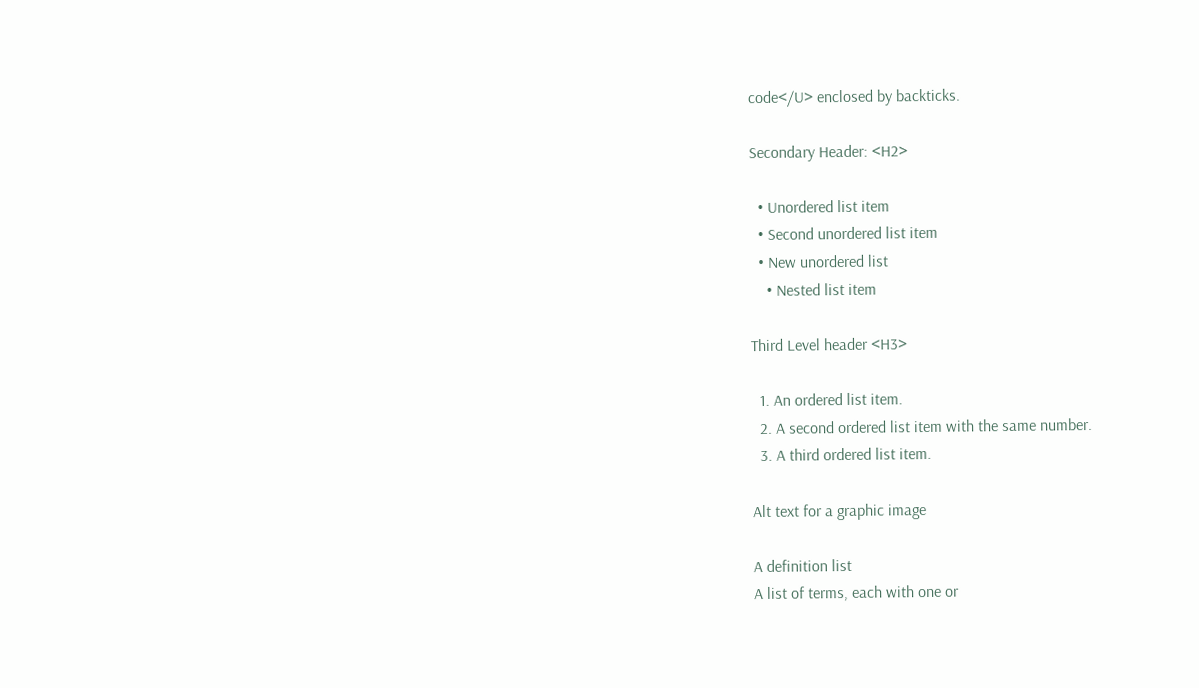code</U> enclosed by backticks.

Secondary Header: <H2>

  • Unordered list item
  • Second unordered list item
  • New unordered list
    • Nested list item

Third Level header <H3>

  1. An ordered list item.
  2. A second ordered list item with the same number.
  3. A third ordered list item.

Alt text for a graphic image

A definition list
A list of terms, each with one or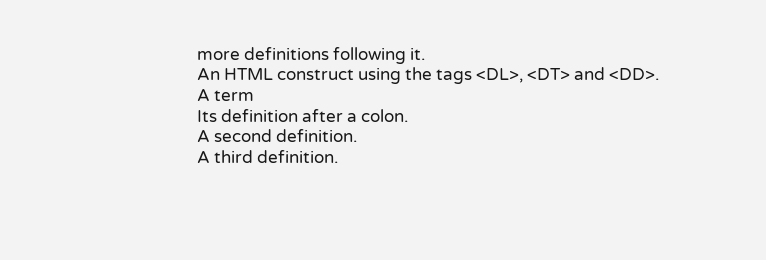more definitions following it.
An HTML construct using the tags <DL>, <DT> and <DD>.
A term
Its definition after a colon.
A second definition.
A third definition.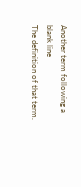Another term following a blank line
The definition of that term.